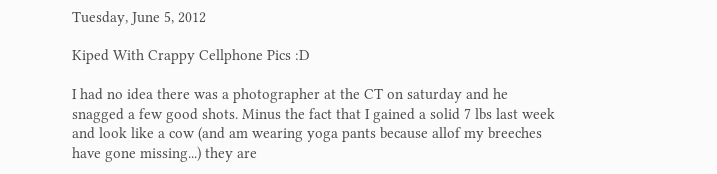Tuesday, June 5, 2012

Kiped With Crappy Cellphone Pics :D

I had no idea there was a photographer at the CT on saturday and he snagged a few good shots. Minus the fact that I gained a solid 7 lbs last week and look like a cow (and am wearing yoga pants because allof my breeches have gone missing...) they are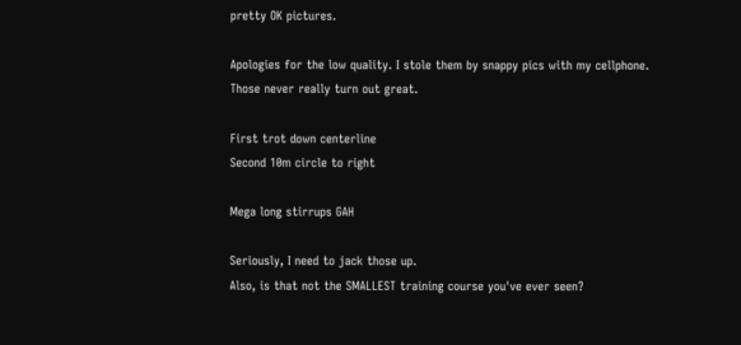pretty OK pictures.

Apologies for the low quality. I stole them by snappy pics with my cellphone. Those never really turn out great.

First trot down centerline
Second 10m circle to right

Mega long stirrups GAH

Seriously, I need to jack those up.
Also, is that not the SMALLEST training course you've ever seen?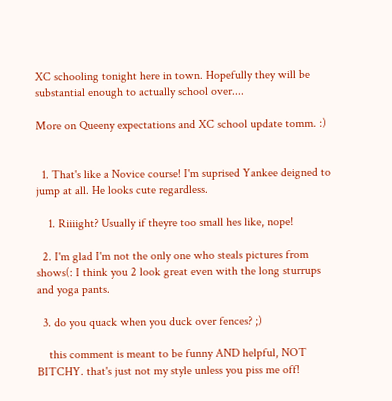XC schooling tonight here in town. Hopefully they will be substantial enough to actually school over....

More on Queeny expectations and XC school update tomm. :)


  1. That's like a Novice course! I'm suprised Yankee deigned to jump at all. He looks cute regardless.

    1. Riiiight? Usually if theyre too small hes like, nope!

  2. I'm glad I'm not the only one who steals pictures from shows(: I think you 2 look great even with the long sturrups and yoga pants.

  3. do you quack when you duck over fences? ;)

    this comment is meant to be funny AND helpful, NOT BITCHY. that's just not my style unless you piss me off!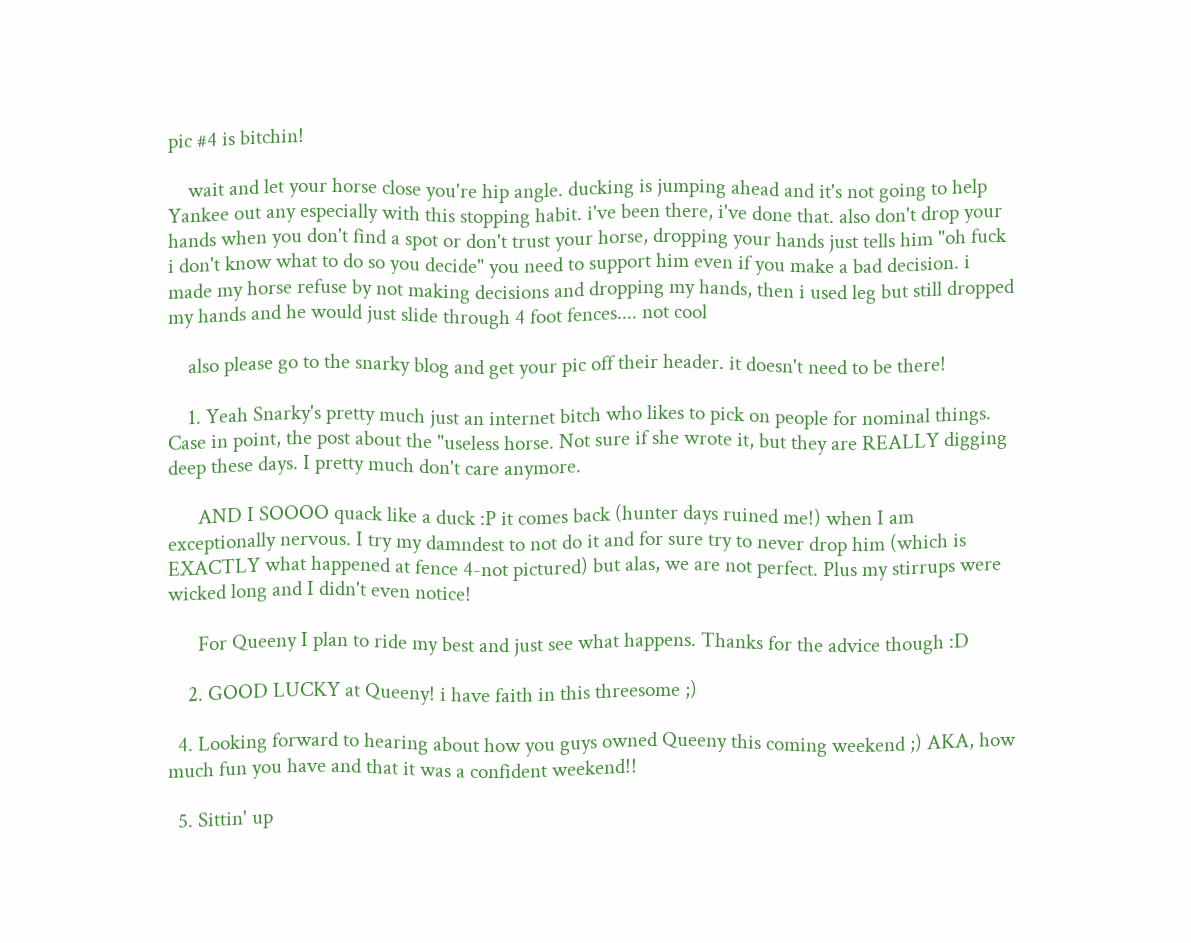pic #4 is bitchin!

    wait and let your horse close you're hip angle. ducking is jumping ahead and it's not going to help Yankee out any especially with this stopping habit. i've been there, i've done that. also don't drop your hands when you don't find a spot or don't trust your horse, dropping your hands just tells him "oh fuck i don't know what to do so you decide" you need to support him even if you make a bad decision. i made my horse refuse by not making decisions and dropping my hands, then i used leg but still dropped my hands and he would just slide through 4 foot fences.... not cool

    also please go to the snarky blog and get your pic off their header. it doesn't need to be there!

    1. Yeah Snarky's pretty much just an internet bitch who likes to pick on people for nominal things. Case in point, the post about the "useless horse. Not sure if she wrote it, but they are REALLY digging deep these days. I pretty much don't care anymore.

      AND I SOOOO quack like a duck :P it comes back (hunter days ruined me!) when I am exceptionally nervous. I try my damndest to not do it and for sure try to never drop him (which is EXACTLY what happened at fence 4-not pictured) but alas, we are not perfect. Plus my stirrups were wicked long and I didn't even notice!

      For Queeny I plan to ride my best and just see what happens. Thanks for the advice though :D

    2. GOOD LUCKY at Queeny! i have faith in this threesome ;)

  4. Looking forward to hearing about how you guys owned Queeny this coming weekend ;) AKA, how much fun you have and that it was a confident weekend!!

  5. Sittin' up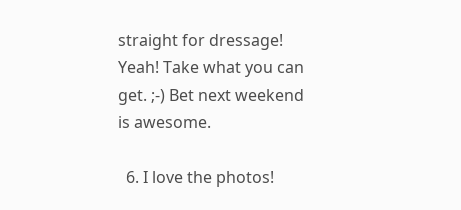straight for dressage! Yeah! Take what you can get. ;-) Bet next weekend is awesome.

  6. I love the photos!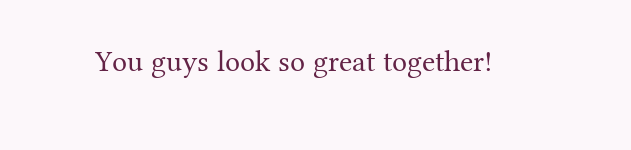You guys look so great together!